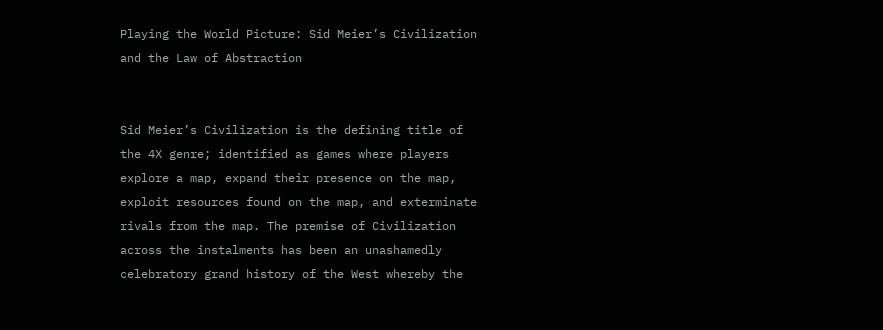Playing the World Picture: Sid Meier’s Civilization and the Law of Abstraction


Sid Meier’s Civilization is the defining title of the 4X genre; identified as games where players explore a map, expand their presence on the map, exploit resources found on the map, and exterminate rivals from the map. The premise of Civilization across the instalments has been an unashamedly celebratory grand history of the West whereby the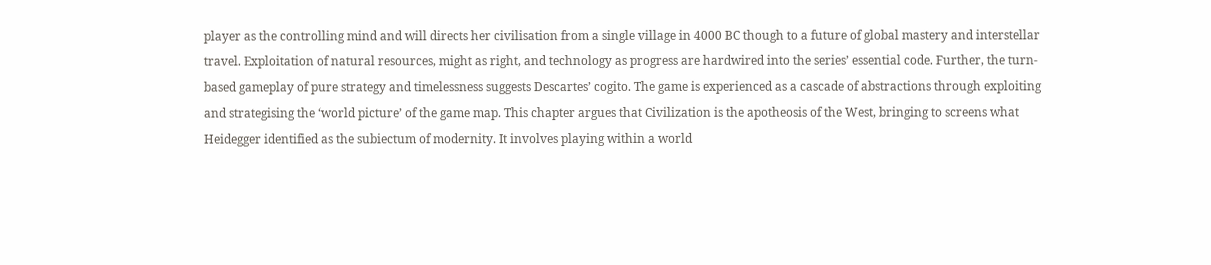player as the controlling mind and will directs her civilisation from a single village in 4000 BC though to a future of global mastery and interstellar travel. Exploitation of natural resources, might as right, and technology as progress are hardwired into the series’ essential code. Further, the turn-based gameplay of pure strategy and timelessness suggests Descartes’ cogito. The game is experienced as a cascade of abstractions through exploiting and strategising the ‘world picture’ of the game map. This chapter argues that Civilization is the apotheosis of the West, bringing to screens what Heidegger identified as the subiectum of modernity. It involves playing within a world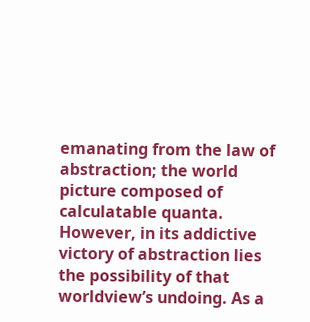emanating from the law of abstraction; the world picture composed of calculatable quanta. However, in its addictive victory of abstraction lies the possibility of that worldview’s undoing. As a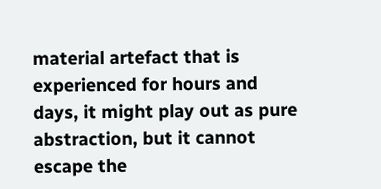material artefact that is experienced for hours and days, it might play out as pure abstraction, but it cannot escape the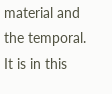material and the temporal. It is in this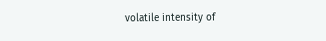volatile intensity of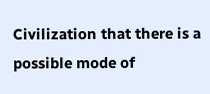Civilization that there is a possible mode of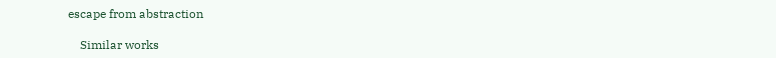escape from abstraction

    Similar works